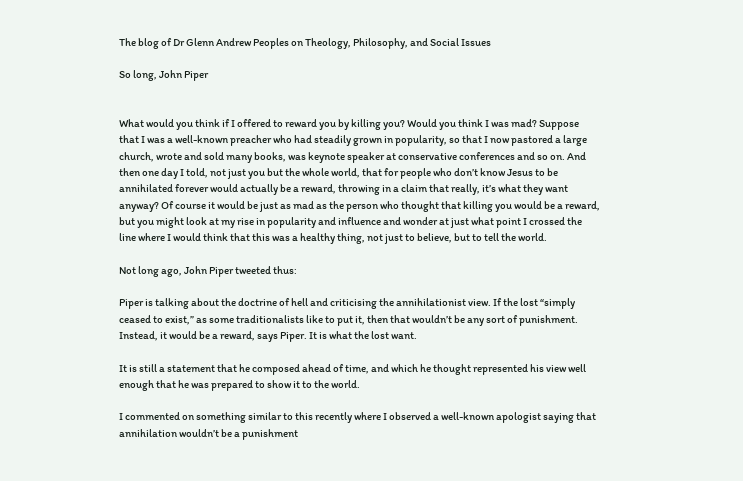The blog of Dr Glenn Andrew Peoples on Theology, Philosophy, and Social Issues

So long, John Piper


What would you think if I offered to reward you by killing you? Would you think I was mad? Suppose that I was a well-known preacher who had steadily grown in popularity, so that I now pastored a large church, wrote and sold many books, was keynote speaker at conservative conferences and so on. And then one day I told, not just you but the whole world, that for people who don’t know Jesus to be annihilated forever would actually be a reward, throwing in a claim that really, it’s what they want anyway? Of course it would be just as mad as the person who thought that killing you would be a reward, but you might look at my rise in popularity and influence and wonder at just what point I crossed the line where I would think that this was a healthy thing, not just to believe, but to tell the world.

Not long ago, John Piper tweeted thus:

Piper is talking about the doctrine of hell and criticising the annihilationist view. If the lost “simply ceased to exist,” as some traditionalists like to put it, then that wouldn’t be any sort of punishment. Instead, it would be a reward, says Piper. It is what the lost want.

It is still a statement that he composed ahead of time, and which he thought represented his view well enough that he was prepared to show it to the world.

I commented on something similar to this recently where I observed a well-known apologist saying that annihilation wouldn’t be a punishment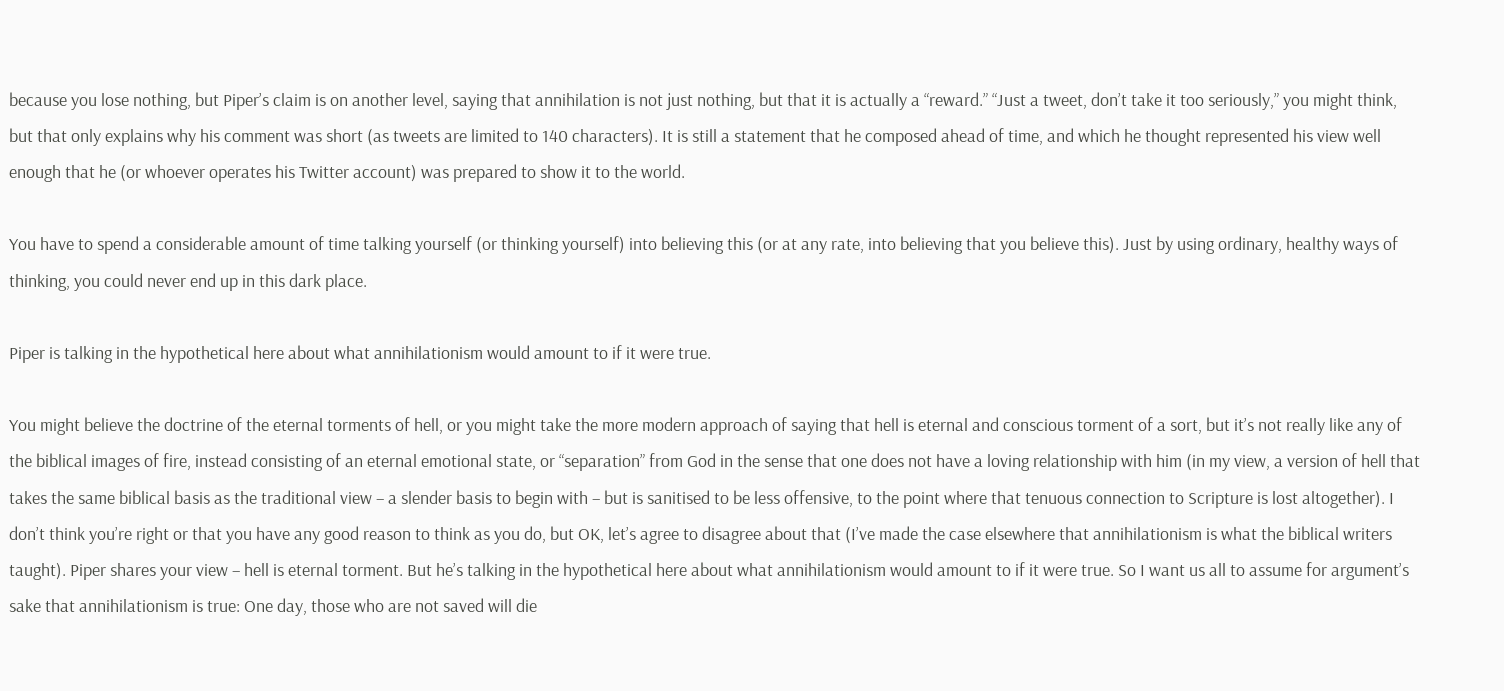because you lose nothing, but Piper’s claim is on another level, saying that annihilation is not just nothing, but that it is actually a “reward.” “Just a tweet, don’t take it too seriously,” you might think, but that only explains why his comment was short (as tweets are limited to 140 characters). It is still a statement that he composed ahead of time, and which he thought represented his view well enough that he (or whoever operates his Twitter account) was prepared to show it to the world.

You have to spend a considerable amount of time talking yourself (or thinking yourself) into believing this (or at any rate, into believing that you believe this). Just by using ordinary, healthy ways of thinking, you could never end up in this dark place.

Piper is talking in the hypothetical here about what annihilationism would amount to if it were true.

You might believe the doctrine of the eternal torments of hell, or you might take the more modern approach of saying that hell is eternal and conscious torment of a sort, but it’s not really like any of the biblical images of fire, instead consisting of an eternal emotional state, or “separation” from God in the sense that one does not have a loving relationship with him (in my view, a version of hell that takes the same biblical basis as the traditional view – a slender basis to begin with – but is sanitised to be less offensive, to the point where that tenuous connection to Scripture is lost altogether). I don’t think you’re right or that you have any good reason to think as you do, but OK, let’s agree to disagree about that (I’ve made the case elsewhere that annihilationism is what the biblical writers taught). Piper shares your view – hell is eternal torment. But he’s talking in the hypothetical here about what annihilationism would amount to if it were true. So I want us all to assume for argument’s sake that annihilationism is true: One day, those who are not saved will die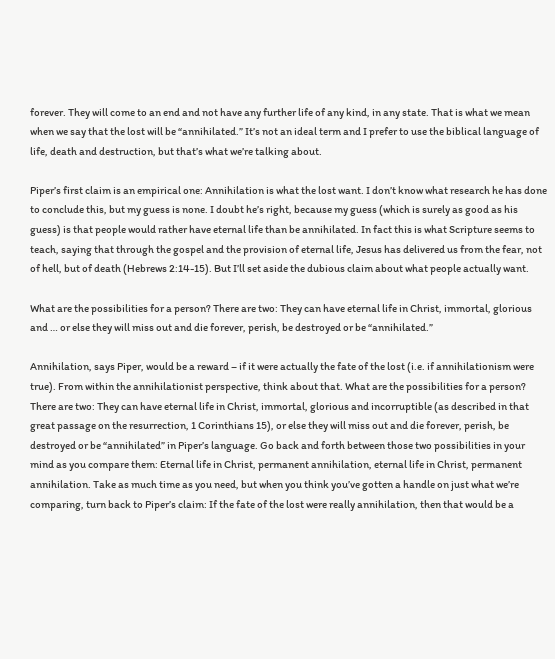forever. They will come to an end and not have any further life of any kind, in any state. That is what we mean when we say that the lost will be “annihilated.” It’s not an ideal term and I prefer to use the biblical language of life, death and destruction, but that’s what we’re talking about.

Piper’s first claim is an empirical one: Annihilation is what the lost want. I don’t know what research he has done to conclude this, but my guess is none. I doubt he’s right, because my guess (which is surely as good as his guess) is that people would rather have eternal life than be annihilated. In fact this is what Scripture seems to teach, saying that through the gospel and the provision of eternal life, Jesus has delivered us from the fear, not of hell, but of death (Hebrews 2:14-15). But I’ll set aside the dubious claim about what people actually want.

What are the possibilities for a person? There are two: They can have eternal life in Christ, immortal, glorious and … or else they will miss out and die forever, perish, be destroyed or be “annihilated.”

Annihilation, says Piper, would be a reward – if it were actually the fate of the lost (i.e. if annihilationism were true). From within the annihilationist perspective, think about that. What are the possibilities for a person? There are two: They can have eternal life in Christ, immortal, glorious and incorruptible (as described in that great passage on the resurrection, 1 Corinthians 15), or else they will miss out and die forever, perish, be destroyed or be “annihilated” in Piper’s language. Go back and forth between those two possibilities in your mind as you compare them: Eternal life in Christ, permanent annihilation, eternal life in Christ, permanent annihilation. Take as much time as you need, but when you think you’ve gotten a handle on just what we’re comparing, turn back to Piper’s claim: If the fate of the lost were really annihilation, then that would be a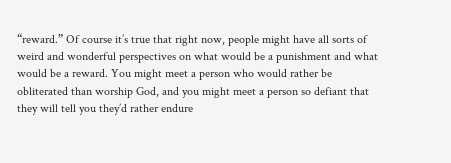“reward.” Of course it’s true that right now, people might have all sorts of weird and wonderful perspectives on what would be a punishment and what would be a reward. You might meet a person who would rather be obliterated than worship God, and you might meet a person so defiant that they will tell you they’d rather endure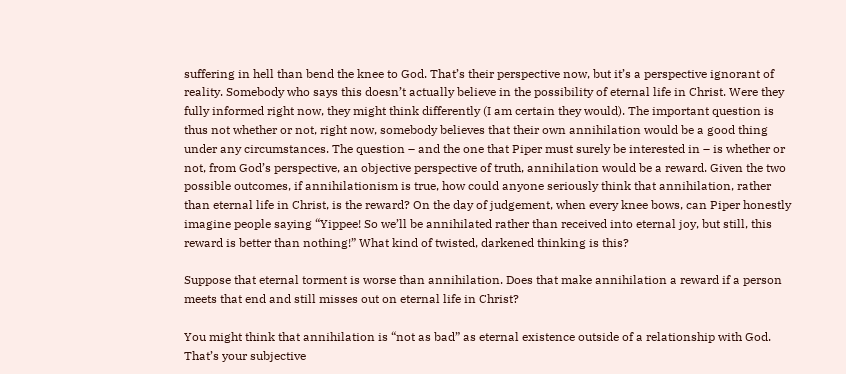suffering in hell than bend the knee to God. That’s their perspective now, but it’s a perspective ignorant of reality. Somebody who says this doesn’t actually believe in the possibility of eternal life in Christ. Were they fully informed right now, they might think differently (I am certain they would). The important question is thus not whether or not, right now, somebody believes that their own annihilation would be a good thing under any circumstances. The question – and the one that Piper must surely be interested in – is whether or not, from God’s perspective, an objective perspective of truth, annihilation would be a reward. Given the two possible outcomes, if annihilationism is true, how could anyone seriously think that annihilation, rather than eternal life in Christ, is the reward? On the day of judgement, when every knee bows, can Piper honestly imagine people saying “Yippee! So we’ll be annihilated rather than received into eternal joy, but still, this reward is better than nothing!” What kind of twisted, darkened thinking is this?

Suppose that eternal torment is worse than annihilation. Does that make annihilation a reward if a person meets that end and still misses out on eternal life in Christ?

You might think that annihilation is “not as bad” as eternal existence outside of a relationship with God. That’s your subjective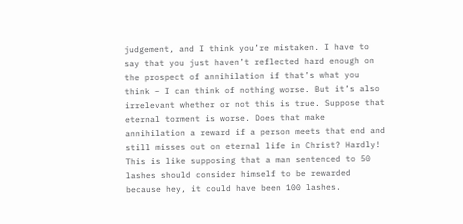judgement, and I think you’re mistaken. I have to say that you just haven’t reflected hard enough on the prospect of annihilation if that’s what you think – I can think of nothing worse. But it’s also irrelevant whether or not this is true. Suppose that eternal torment is worse. Does that make annihilation a reward if a person meets that end and still misses out on eternal life in Christ? Hardly! This is like supposing that a man sentenced to 50 lashes should consider himself to be rewarded because hey, it could have been 100 lashes.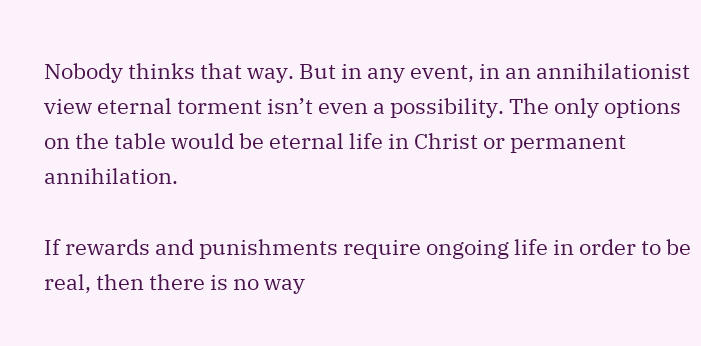Nobody thinks that way. But in any event, in an annihilationist view eternal torment isn’t even a possibility. The only options on the table would be eternal life in Christ or permanent annihilation.

If rewards and punishments require ongoing life in order to be real, then there is no way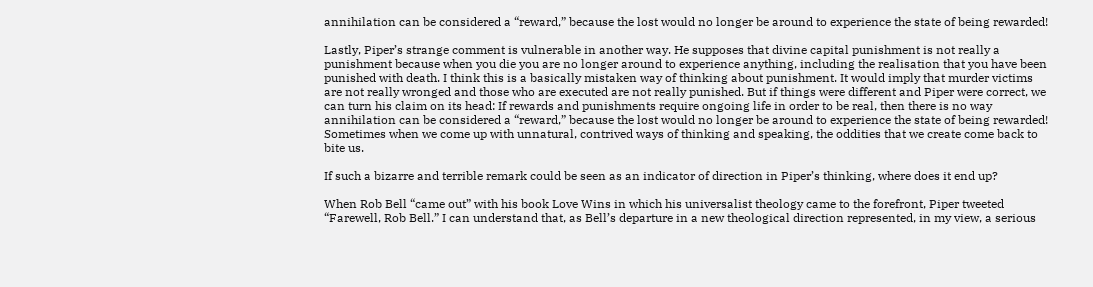annihilation can be considered a “reward,” because the lost would no longer be around to experience the state of being rewarded!

Lastly, Piper’s strange comment is vulnerable in another way. He supposes that divine capital punishment is not really a punishment because when you die you are no longer around to experience anything, including the realisation that you have been punished with death. I think this is a basically mistaken way of thinking about punishment. It would imply that murder victims are not really wronged and those who are executed are not really punished. But if things were different and Piper were correct, we can turn his claim on its head: If rewards and punishments require ongoing life in order to be real, then there is no way annihilation can be considered a “reward,” because the lost would no longer be around to experience the state of being rewarded! Sometimes when we come up with unnatural, contrived ways of thinking and speaking, the oddities that we create come back to bite us.

If such a bizarre and terrible remark could be seen as an indicator of direction in Piper’s thinking, where does it end up?

When Rob Bell “came out” with his book Love Wins in which his universalist theology came to the forefront, Piper tweeted “Farewell, Rob Bell.” I can understand that, as Bell’s departure in a new theological direction represented, in my view, a serious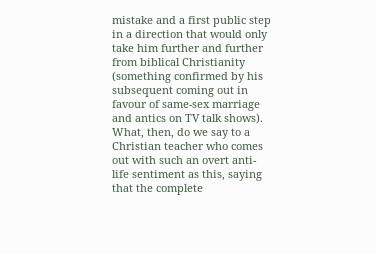mistake and a first public step in a direction that would only take him further and further from biblical Christianity (something confirmed by his subsequent coming out in favour of same-sex marriage and antics on TV talk shows). What, then, do we say to a Christian teacher who comes out with such an overt anti-life sentiment as this, saying that the complete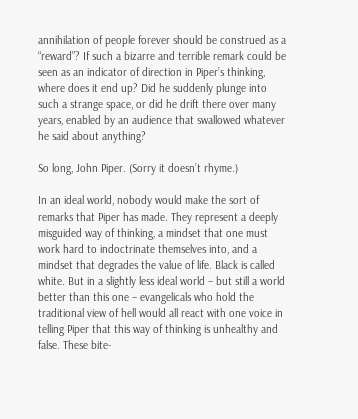annihilation of people forever should be construed as a “reward”? If such a bizarre and terrible remark could be seen as an indicator of direction in Piper’s thinking, where does it end up? Did he suddenly plunge into such a strange space, or did he drift there over many years, enabled by an audience that swallowed whatever he said about anything?

So long, John Piper. (Sorry it doesn’t rhyme.)

In an ideal world, nobody would make the sort of remarks that Piper has made. They represent a deeply misguided way of thinking, a mindset that one must work hard to indoctrinate themselves into, and a mindset that degrades the value of life. Black is called white. But in a slightly less ideal world – but still a world better than this one – evangelicals who hold the traditional view of hell would all react with one voice in telling Piper that this way of thinking is unhealthy and false. These bite-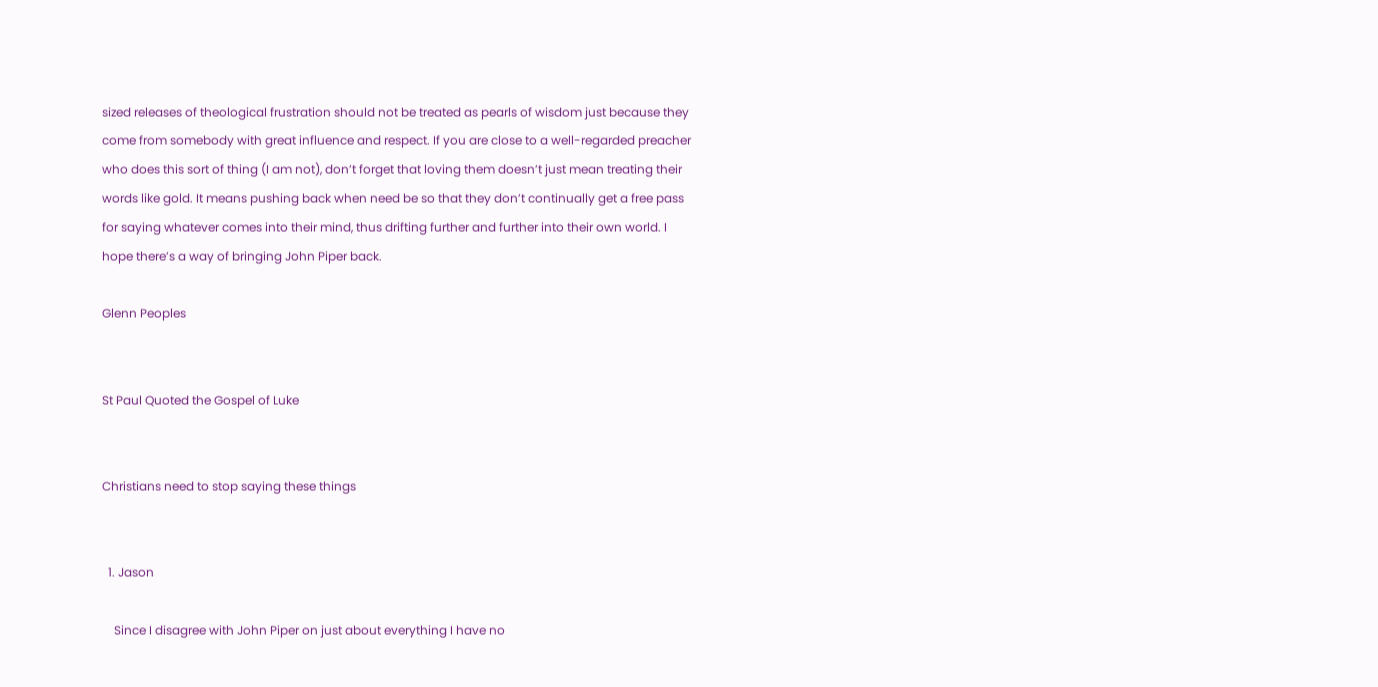sized releases of theological frustration should not be treated as pearls of wisdom just because they come from somebody with great influence and respect. If you are close to a well-regarded preacher who does this sort of thing (I am not), don’t forget that loving them doesn’t just mean treating their words like gold. It means pushing back when need be so that they don’t continually get a free pass for saying whatever comes into their mind, thus drifting further and further into their own world. I hope there’s a way of bringing John Piper back.

Glenn Peoples


St Paul Quoted the Gospel of Luke


Christians need to stop saying these things


  1. Jason

    Since I disagree with John Piper on just about everything I have no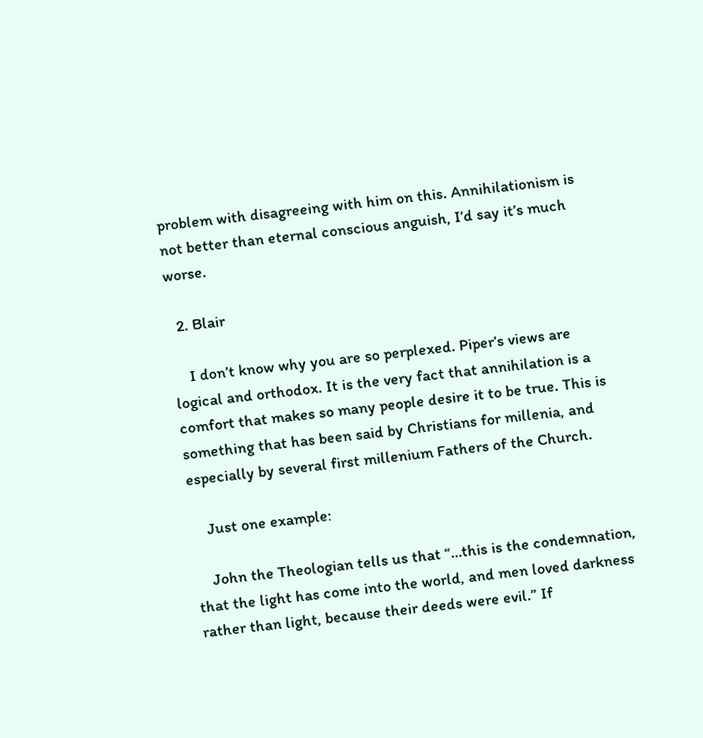problem with disagreeing with him on this. Annihilationism is not better than eternal conscious anguish, I’d say it’s much worse.

  2. Blair

    I don’t know why you are so perplexed. Piper’s views are logical and orthodox. It is the very fact that annihilation is a comfort that makes so many people desire it to be true. This is something that has been said by Christians for millenia, and especially by several first millenium Fathers of the Church.

    Just one example:

    John the Theologian tells us that “…this is the condemnation, that the light has come into the world, and men loved darkness rather than light, because their deeds were evil.” If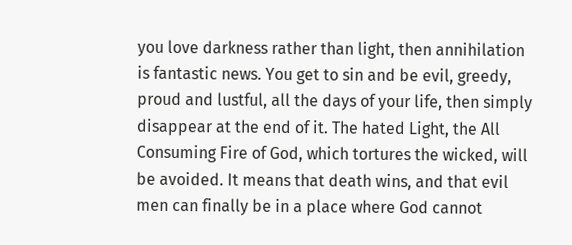you love darkness rather than light, then annihilation is fantastic news. You get to sin and be evil, greedy, proud and lustful, all the days of your life, then simply disappear at the end of it. The hated Light, the All Consuming Fire of God, which tortures the wicked, will be avoided. It means that death wins, and that evil men can finally be in a place where God cannot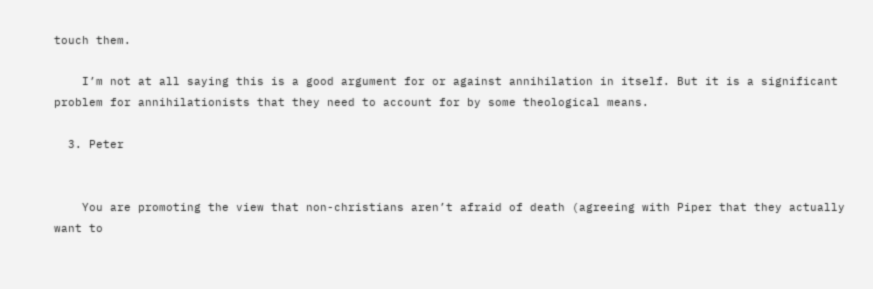touch them.

    I’m not at all saying this is a good argument for or against annihilation in itself. But it is a significant problem for annihilationists that they need to account for by some theological means.

  3. Peter


    You are promoting the view that non-christians aren’t afraid of death (agreeing with Piper that they actually want to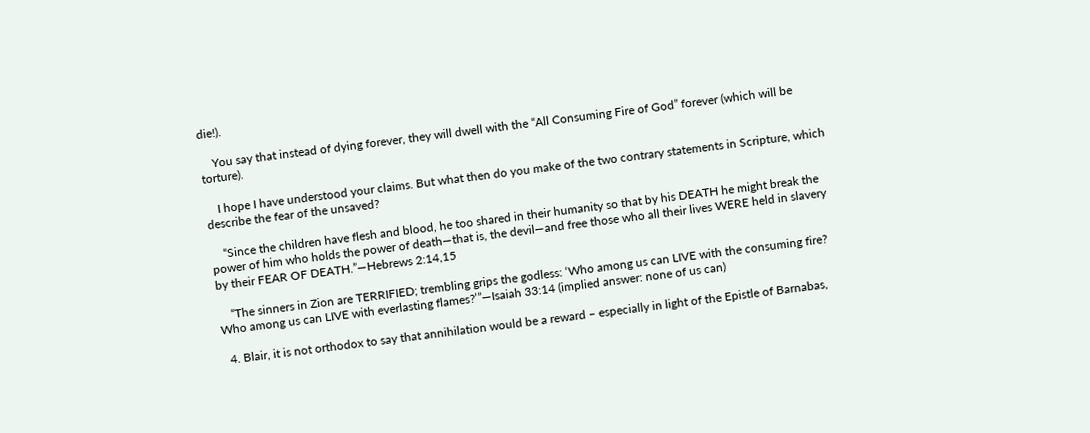die!).

    You say that instead of dying forever, they will dwell with the “All Consuming Fire of God” forever (which will be torture).

    I hope I have understood your claims. But what then do you make of the two contrary statements in Scripture, which describe the fear of the unsaved?

    “Since the children have flesh and blood, he too shared in their humanity so that by his DEATH he might break the power of him who holds the power of death—that is, the devil—and free those who all their lives WERE held in slavery by their FEAR OF DEATH.”—Hebrews 2:14,15

    “The sinners in Zion are TERRIFIED; trembling grips the godless: ‘Who among us can LIVE with the consuming fire? Who among us can LIVE with everlasting flames?’”—Isaiah 33:14 (implied answer: none of us can)

  4. Blair, it is not orthodox to say that annihilation would be a reward – especially in light of the Epistle of Barnabas,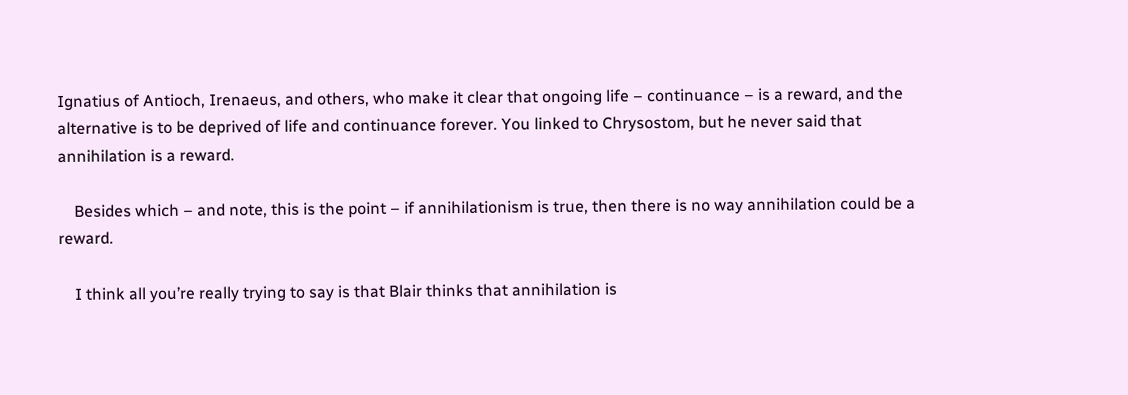Ignatius of Antioch, Irenaeus, and others, who make it clear that ongoing life – continuance – is a reward, and the alternative is to be deprived of life and continuance forever. You linked to Chrysostom, but he never said that annihilation is a reward.

    Besides which – and note, this is the point – if annihilationism is true, then there is no way annihilation could be a reward.

    I think all you’re really trying to say is that Blair thinks that annihilation is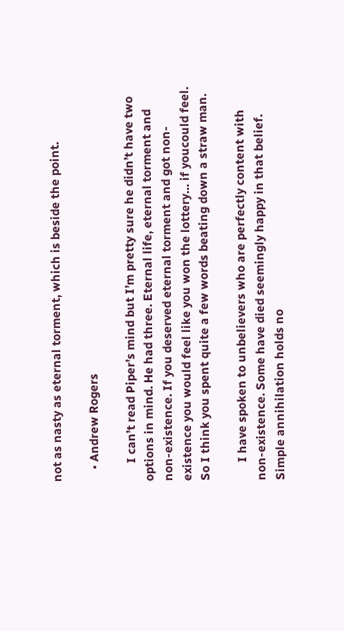not as nasty as eternal torment, which is beside the point.

    • Andrew Rogers

      I can’t read Piper’s mind but I’m pretty sure he didn’t have two options in mind. He had three. Eternal life, eternal torment and non-existence. If you deserved eternal torment and got non-existence you would feel like you won the lottery… if youcould feel. So I think you spent quite a few words beating down a straw man.

      I have spoken to unbelievers who are perfectly content with non-existence. Some have died seemingly happy in that belief. Simple annihilation holds no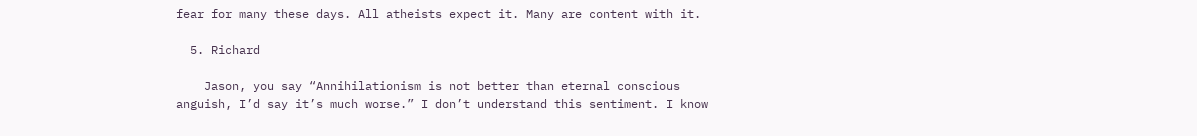fear for many these days. All atheists expect it. Many are content with it.

  5. Richard

    Jason, you say “Annihilationism is not better than eternal conscious anguish, I’d say it’s much worse.” I don’t understand this sentiment. I know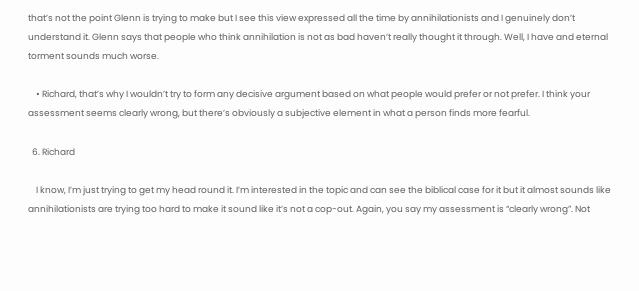that’s not the point Glenn is trying to make but I see this view expressed all the time by annihilationists and I genuinely don’t understand it. Glenn says that people who think annihilation is not as bad haven’t really thought it through. Well, I have and eternal torment sounds much worse.

    • Richard, that’s why I wouldn’t try to form any decisive argument based on what people would prefer or not prefer. I think your assessment seems clearly wrong, but there’s obviously a subjective element in what a person finds more fearful.

  6. Richard

    I know, I’m just trying to get my head round it. I’m interested in the topic and can see the biblical case for it but it almost sounds like annihilationists are trying too hard to make it sound like it’s not a cop-out. Again, you say my assessment is “clearly wrong”. Not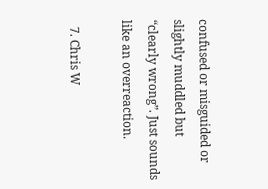confused or misguided or slightly muddled but “clearly wrong”. Just sounds like an overreaction.

  7. Chris W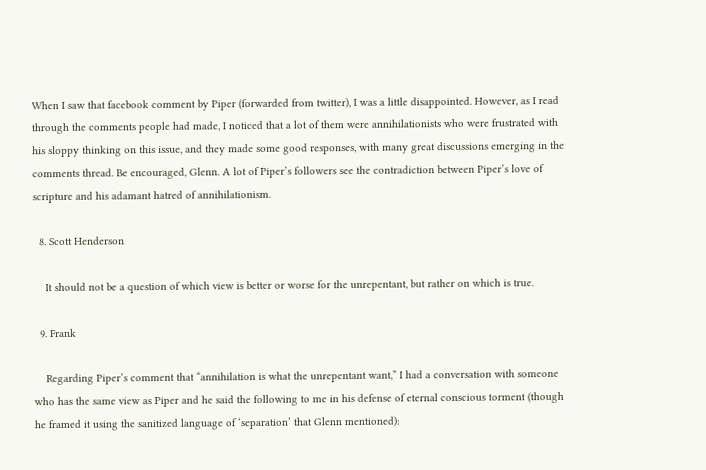When I saw that facebook comment by Piper (forwarded from twitter), I was a little disappointed. However, as I read through the comments people had made, I noticed that a lot of them were annihilationists who were frustrated with his sloppy thinking on this issue, and they made some good responses, with many great discussions emerging in the comments thread. Be encouraged, Glenn. A lot of Piper’s followers see the contradiction between Piper’s love of scripture and his adamant hatred of annihilationism.

  8. Scott Henderson

    It should not be a question of which view is better or worse for the unrepentant, but rather on which is true.

  9. Frank

    Regarding Piper’s comment that “annihilation is what the unrepentant want,” I had a conversation with someone who has the same view as Piper and he said the following to me in his defense of eternal conscious torment (though he framed it using the sanitized language of ‘separation’ that Glenn mentioned):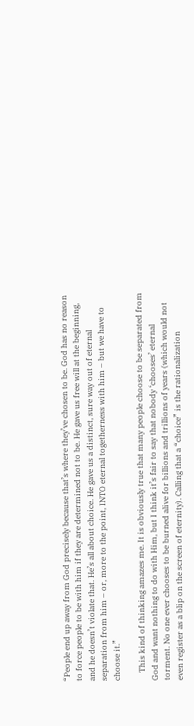“People end up away from God precisely because that’s where they’ve chosen to be. God has no reason to force people to be with him if they are determined not to be. He gave us free will at the beginning, and he doesn’t violate that. He’s all about choice. He gave us a distinct, sure way out of eternal separation from him – or, more to the point, INTO eternal togetherness with him – but we have to choose it.”

    This kind of thinking amazes me. It is obviously true that many people choose to be separated from God and want nothing to do with Him, but I think it’s fair to say that nobody ‘chooses’ eternal torment. No one ever chooses to be burned alive for billions and trillions of years (which would not even register as a blip on the screen of eternity). Calling that a “choice” is the rationalization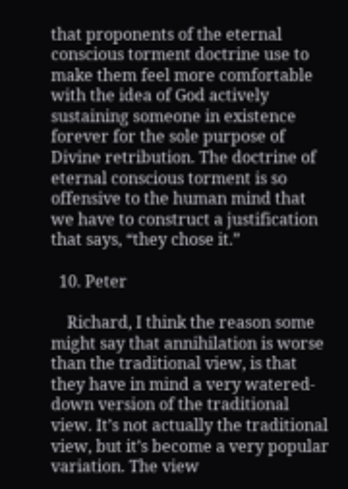that proponents of the eternal conscious torment doctrine use to make them feel more comfortable with the idea of God actively sustaining someone in existence forever for the sole purpose of Divine retribution. The doctrine of eternal conscious torment is so offensive to the human mind that we have to construct a justification that says, “they chose it.”

  10. Peter

    Richard, I think the reason some might say that annihilation is worse than the traditional view, is that they have in mind a very watered-down version of the traditional view. It’s not actually the traditional view, but it’s become a very popular variation. The view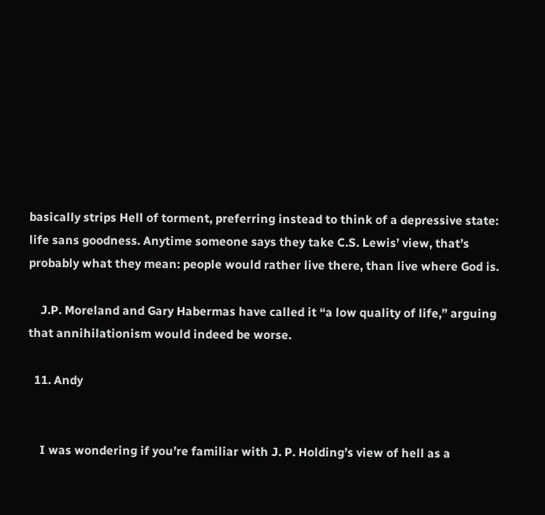basically strips Hell of torment, preferring instead to think of a depressive state: life sans goodness. Anytime someone says they take C.S. Lewis’ view, that’s probably what they mean: people would rather live there, than live where God is.

    J.P. Moreland and Gary Habermas have called it “a low quality of life,” arguing that annihilationism would indeed be worse.

  11. Andy


    I was wondering if you’re familiar with J. P. Holding’s view of hell as a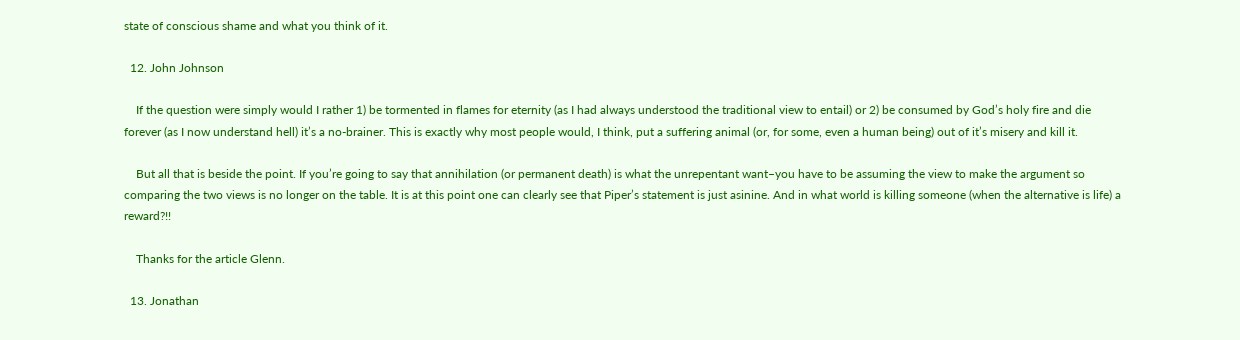state of conscious shame and what you think of it.

  12. John Johnson

    If the question were simply would I rather 1) be tormented in flames for eternity (as I had always understood the traditional view to entail) or 2) be consumed by God’s holy fire and die forever (as I now understand hell) it’s a no-brainer. This is exactly why most people would, I think, put a suffering animal (or, for some, even a human being) out of it’s misery and kill it.

    But all that is beside the point. If you’re going to say that annihilation (or permanent death) is what the unrepentant want–you have to be assuming the view to make the argument so comparing the two views is no longer on the table. It is at this point one can clearly see that Piper’s statement is just asinine. And in what world is killing someone (when the alternative is life) a reward?!!

    Thanks for the article Glenn.

  13. Jonathan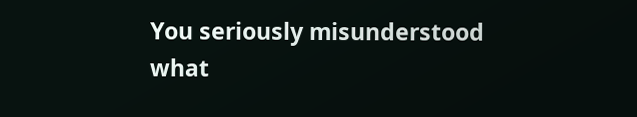You seriously misunderstood what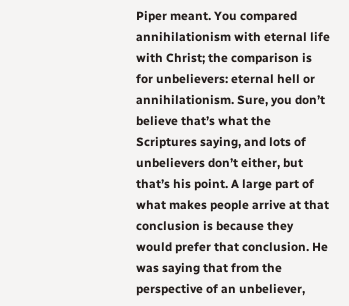Piper meant. You compared annihilationism with eternal life with Christ; the comparison is for unbelievers: eternal hell or annihilationism. Sure, you don’t believe that’s what the Scriptures saying, and lots of unbelievers don’t either, but that’s his point. A large part of what makes people arrive at that conclusion is because they would prefer that conclusion. He was saying that from the perspective of an unbeliever,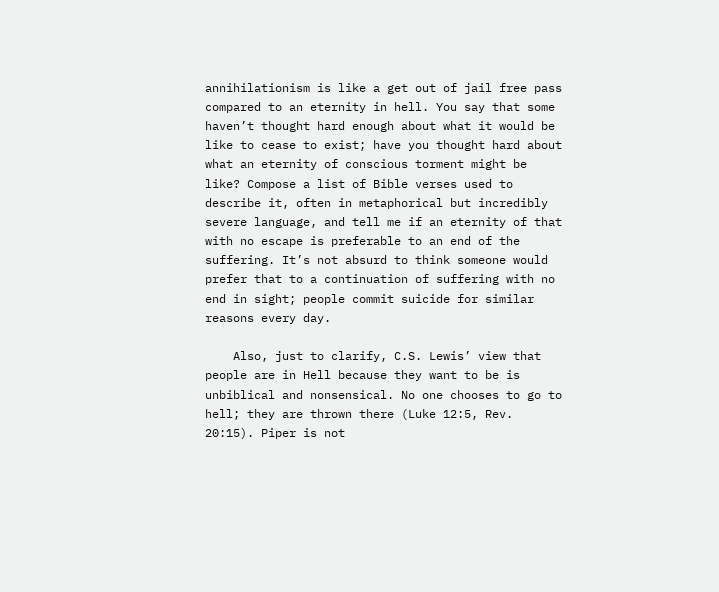annihilationism is like a get out of jail free pass compared to an eternity in hell. You say that some haven’t thought hard enough about what it would be like to cease to exist; have you thought hard about what an eternity of conscious torment might be like? Compose a list of Bible verses used to describe it, often in metaphorical but incredibly severe language, and tell me if an eternity of that with no escape is preferable to an end of the suffering. It’s not absurd to think someone would prefer that to a continuation of suffering with no end in sight; people commit suicide for similar reasons every day.

    Also, just to clarify, C.S. Lewis’ view that people are in Hell because they want to be is unbiblical and nonsensical. No one chooses to go to hell; they are thrown there (Luke 12:5, Rev. 20:15). Piper is not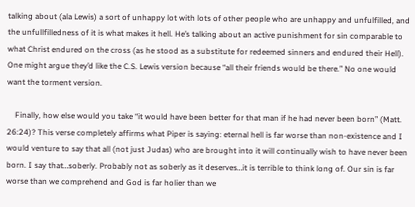talking about (ala Lewis) a sort of unhappy lot with lots of other people who are unhappy and unfulfilled, and the unfullfilledness of it is what makes it hell. He’s talking about an active punishment for sin comparable to what Christ endured on the cross (as he stood as a substitute for redeemed sinners and endured their Hell). One might argue they’d like the C.S. Lewis version because “all their friends would be there.” No one would want the torment version.

    Finally, how else would you take “it would have been better for that man if he had never been born” (Matt. 26:24)? This verse completely affirms what Piper is saying: eternal hell is far worse than non-existence and I would venture to say that all (not just Judas) who are brought into it will continually wish to have never been born. I say that…soberly. Probably not as soberly as it deserves…it is terrible to think long of. Our sin is far worse than we comprehend and God is far holier than we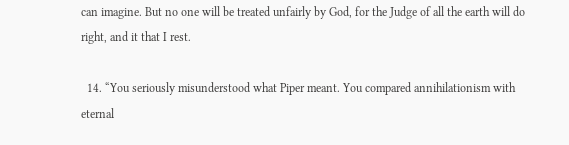can imagine. But no one will be treated unfairly by God, for the Judge of all the earth will do right, and it that I rest.

  14. “You seriously misunderstood what Piper meant. You compared annihilationism with eternal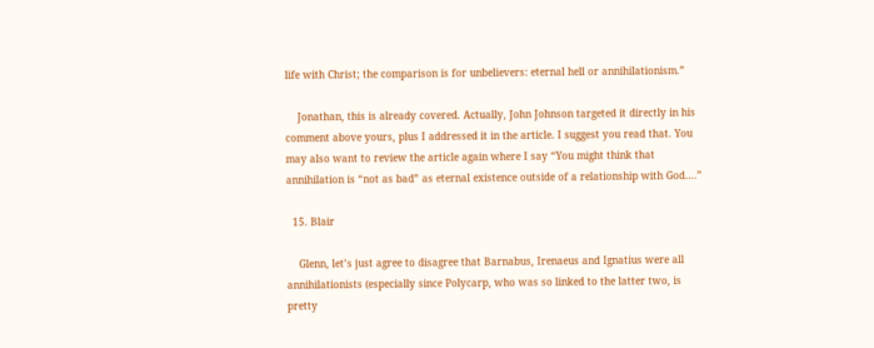life with Christ; the comparison is for unbelievers: eternal hell or annihilationism.”

    Jonathan, this is already covered. Actually, John Johnson targeted it directly in his comment above yours, plus I addressed it in the article. I suggest you read that. You may also want to review the article again where I say “You might think that annihilation is “not as bad” as eternal existence outside of a relationship with God….”

  15. Blair

    Glenn, let’s just agree to disagree that Barnabus, Irenaeus and Ignatius were all annihilationists (especially since Polycarp, who was so linked to the latter two, is pretty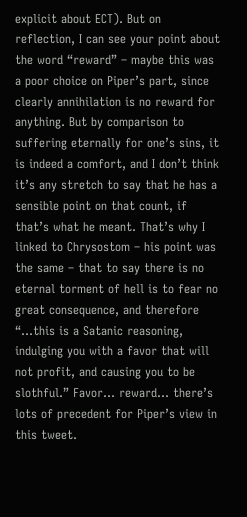explicit about ECT). But on reflection, I can see your point about the word “reward” – maybe this was a poor choice on Piper’s part, since clearly annihilation is no reward for anything. But by comparison to suffering eternally for one’s sins, it is indeed a comfort, and I don’t think it’s any stretch to say that he has a sensible point on that count, if that’s what he meant. That’s why I linked to Chrysostom – his point was the same – that to say there is no eternal torment of hell is to fear no great consequence, and therefore “…this is a Satanic reasoning, indulging you with a favor that will not profit, and causing you to be slothful.” Favor… reward… there’s lots of precedent for Piper’s view in this tweet.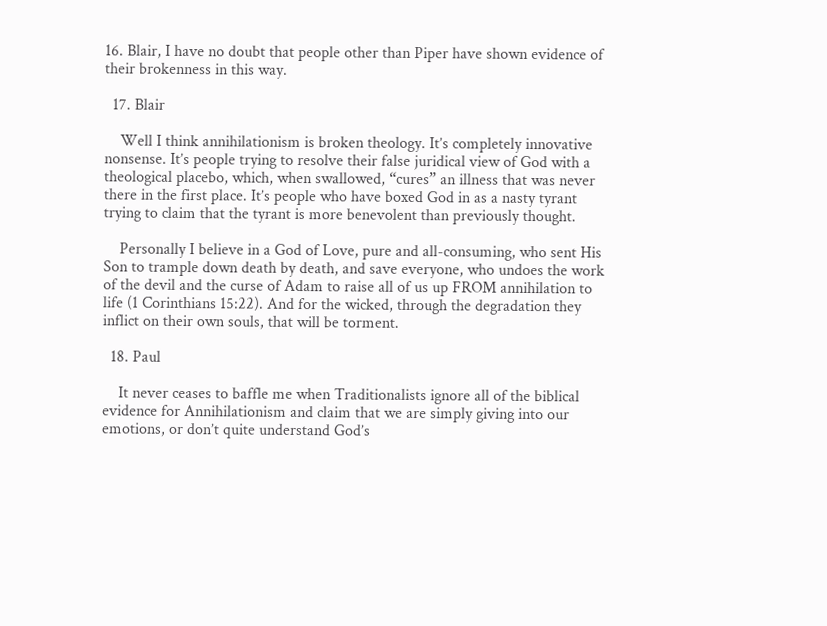16. Blair, I have no doubt that people other than Piper have shown evidence of their brokenness in this way.

  17. Blair

    Well I think annihilationism is broken theology. It’s completely innovative nonsense. It’s people trying to resolve their false juridical view of God with a theological placebo, which, when swallowed, “cures” an illness that was never there in the first place. It’s people who have boxed God in as a nasty tyrant trying to claim that the tyrant is more benevolent than previously thought.

    Personally I believe in a God of Love, pure and all-consuming, who sent His Son to trample down death by death, and save everyone, who undoes the work of the devil and the curse of Adam to raise all of us up FROM annihilation to life (1 Corinthians 15:22). And for the wicked, through the degradation they inflict on their own souls, that will be torment.

  18. Paul

    It never ceases to baffle me when Traditionalists ignore all of the biblical evidence for Annihilationism and claim that we are simply giving into our emotions, or don’t quite understand God’s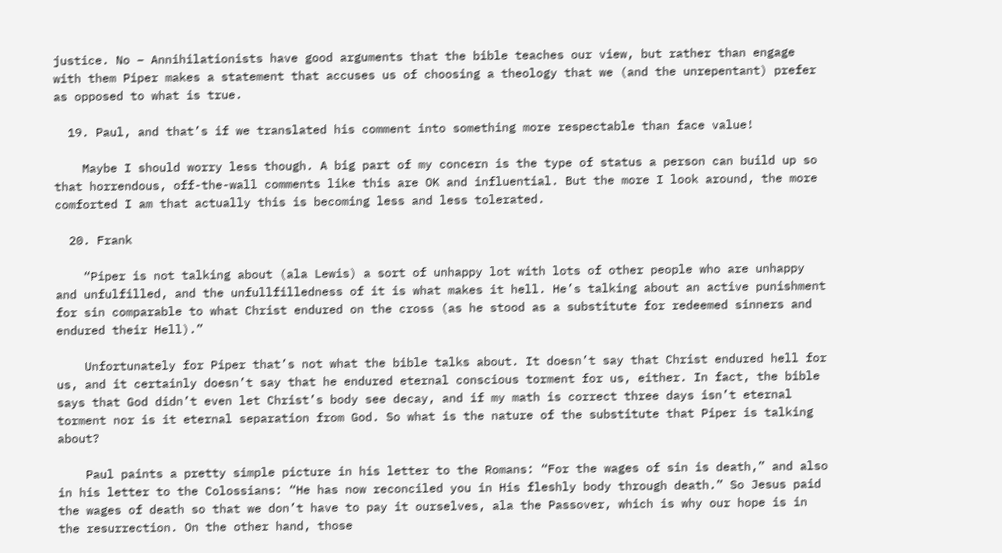justice. No – Annihilationists have good arguments that the bible teaches our view, but rather than engage with them Piper makes a statement that accuses us of choosing a theology that we (and the unrepentant) prefer as opposed to what is true.

  19. Paul, and that’s if we translated his comment into something more respectable than face value!

    Maybe I should worry less though. A big part of my concern is the type of status a person can build up so that horrendous, off-the-wall comments like this are OK and influential. But the more I look around, the more comforted I am that actually this is becoming less and less tolerated.

  20. Frank

    “Piper is not talking about (ala Lewis) a sort of unhappy lot with lots of other people who are unhappy and unfulfilled, and the unfullfilledness of it is what makes it hell. He’s talking about an active punishment for sin comparable to what Christ endured on the cross (as he stood as a substitute for redeemed sinners and endured their Hell).”

    Unfortunately for Piper that’s not what the bible talks about. It doesn’t say that Christ endured hell for us, and it certainly doesn’t say that he endured eternal conscious torment for us, either. In fact, the bible says that God didn’t even let Christ’s body see decay, and if my math is correct three days isn’t eternal torment nor is it eternal separation from God. So what is the nature of the substitute that Piper is talking about?

    Paul paints a pretty simple picture in his letter to the Romans: “For the wages of sin is death,” and also in his letter to the Colossians: “He has now reconciled you in His fleshly body through death.” So Jesus paid the wages of death so that we don’t have to pay it ourselves, ala the Passover, which is why our hope is in the resurrection. On the other hand, those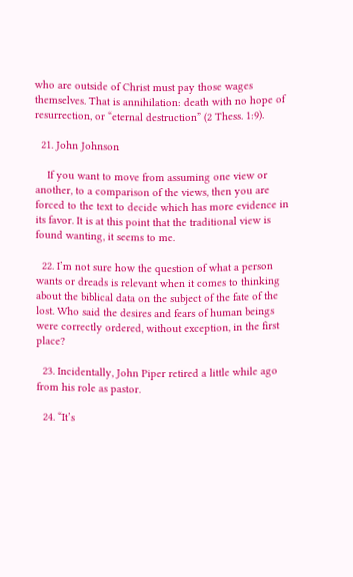who are outside of Christ must pay those wages themselves. That is annihilation: death with no hope of resurrection, or “eternal destruction” (2 Thess. 1:9).

  21. John Johnson

    If you want to move from assuming one view or another, to a comparison of the views, then you are forced to the text to decide which has more evidence in its favor. It is at this point that the traditional view is found wanting, it seems to me.

  22. I’m not sure how the question of what a person wants or dreads is relevant when it comes to thinking about the biblical data on the subject of the fate of the lost. Who said the desires and fears of human beings were correctly ordered, without exception, in the first place?

  23. Incidentally, John Piper retired a little while ago from his role as pastor.

  24. “It’s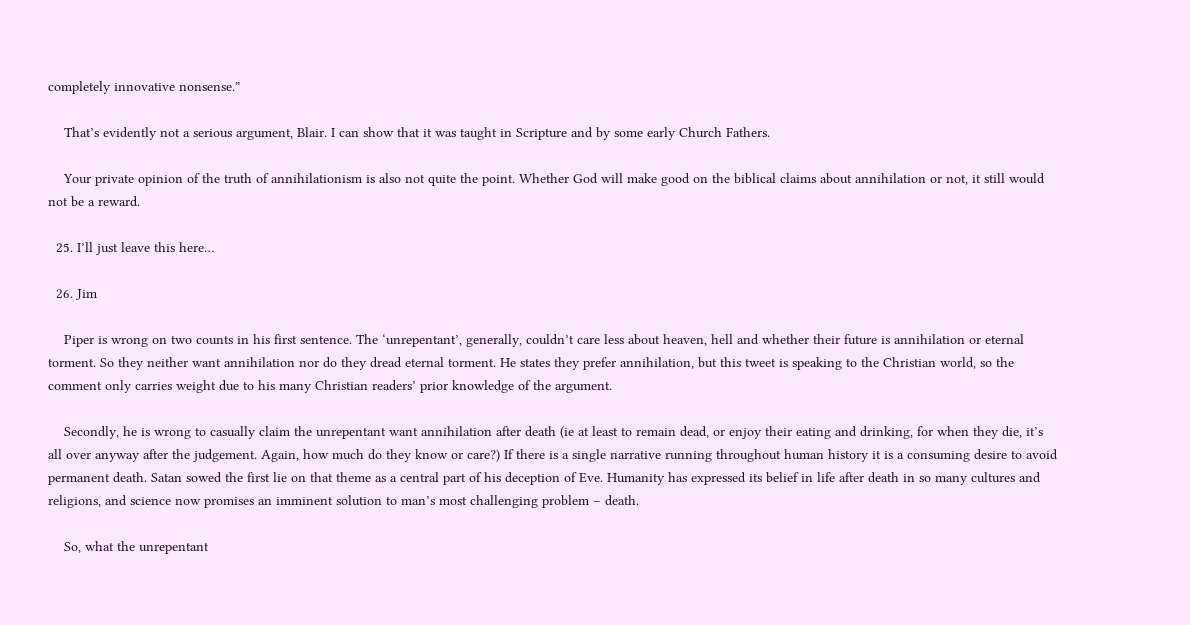completely innovative nonsense.”

    That’s evidently not a serious argument, Blair. I can show that it was taught in Scripture and by some early Church Fathers.

    Your private opinion of the truth of annihilationism is also not quite the point. Whether God will make good on the biblical claims about annihilation or not, it still would not be a reward.

  25. I’ll just leave this here…

  26. Jim

    Piper is wrong on two counts in his first sentence. The ‘unrepentant’, generally, couldn’t care less about heaven, hell and whether their future is annihilation or eternal torment. So they neither want annihilation nor do they dread eternal torment. He states they prefer annihilation, but this tweet is speaking to the Christian world, so the comment only carries weight due to his many Christian readers’ prior knowledge of the argument.

    Secondly, he is wrong to casually claim the unrepentant want annihilation after death (ie at least to remain dead, or enjoy their eating and drinking, for when they die, it’s all over anyway after the judgement. Again, how much do they know or care?) If there is a single narrative running throughout human history it is a consuming desire to avoid permanent death. Satan sowed the first lie on that theme as a central part of his deception of Eve. Humanity has expressed its belief in life after death in so many cultures and religions, and science now promises an imminent solution to man’s most challenging problem – death.

    So, what the unrepentant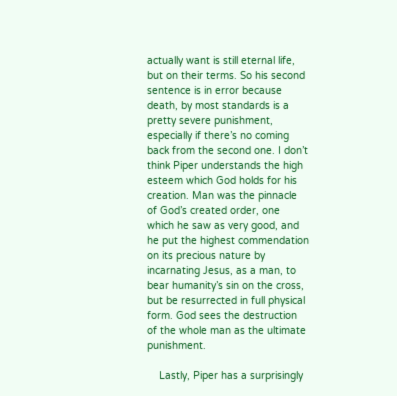actually want is still eternal life, but on their terms. So his second sentence is in error because death, by most standards is a pretty severe punishment, especially if there’s no coming back from the second one. I don’t think Piper understands the high esteem which God holds for his creation. Man was the pinnacle of God’s created order, one which he saw as very good, and he put the highest commendation on its precious nature by incarnating Jesus, as a man, to bear humanity’s sin on the cross, but be resurrected in full physical form. God sees the destruction of the whole man as the ultimate punishment.

    Lastly, Piper has a surprisingly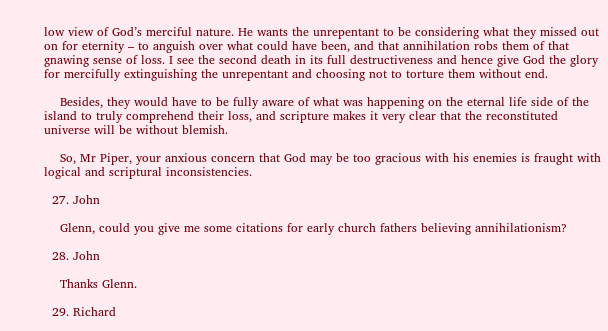low view of God’s merciful nature. He wants the unrepentant to be considering what they missed out on for eternity – to anguish over what could have been, and that annihilation robs them of that gnawing sense of loss. I see the second death in its full destructiveness and hence give God the glory for mercifully extinguishing the unrepentant and choosing not to torture them without end.

    Besides, they would have to be fully aware of what was happening on the eternal life side of the island to truly comprehend their loss, and scripture makes it very clear that the reconstituted universe will be without blemish.

    So, Mr Piper, your anxious concern that God may be too gracious with his enemies is fraught with logical and scriptural inconsistencies.

  27. John

    Glenn, could you give me some citations for early church fathers believing annihilationism?

  28. John

    Thanks Glenn.

  29. Richard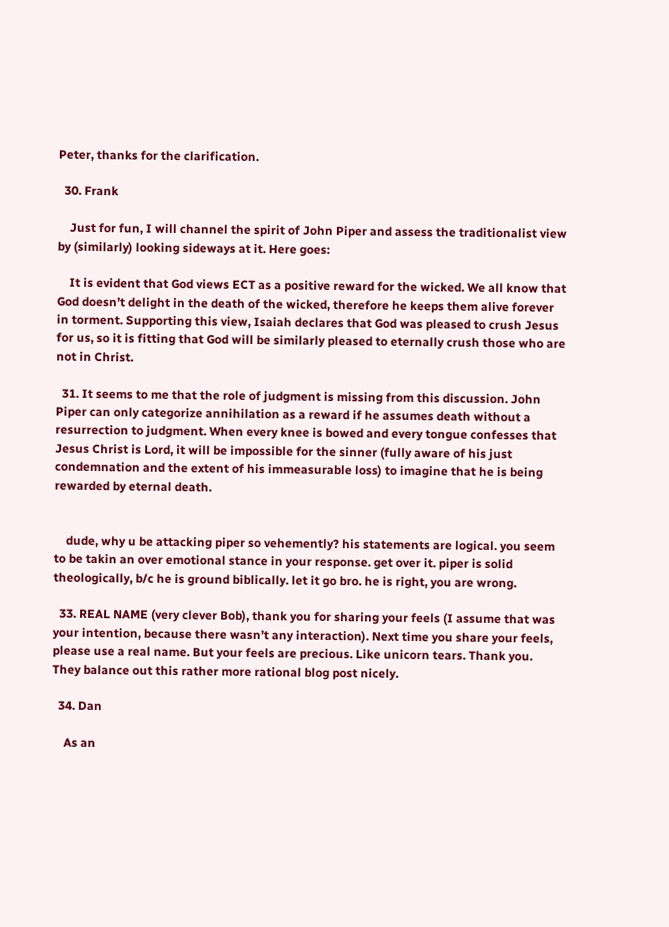Peter, thanks for the clarification.

  30. Frank

    Just for fun, I will channel the spirit of John Piper and assess the traditionalist view by (similarly) looking sideways at it. Here goes:

    It is evident that God views ECT as a positive reward for the wicked. We all know that God doesn’t delight in the death of the wicked, therefore he keeps them alive forever in torment. Supporting this view, Isaiah declares that God was pleased to crush Jesus for us, so it is fitting that God will be similarly pleased to eternally crush those who are not in Christ.

  31. It seems to me that the role of judgment is missing from this discussion. John Piper can only categorize annihilation as a reward if he assumes death without a resurrection to judgment. When every knee is bowed and every tongue confesses that Jesus Christ is Lord, it will be impossible for the sinner (fully aware of his just condemnation and the extent of his immeasurable loss) to imagine that he is being rewarded by eternal death.


    dude, why u be attacking piper so vehemently? his statements are logical. you seem to be takin an over emotional stance in your response. get over it. piper is solid theologically, b/c he is ground biblically. let it go bro. he is right, you are wrong.

  33. REAL NAME (very clever Bob), thank you for sharing your feels (I assume that was your intention, because there wasn’t any interaction). Next time you share your feels, please use a real name. But your feels are precious. Like unicorn tears. Thank you. They balance out this rather more rational blog post nicely.

  34. Dan

    As an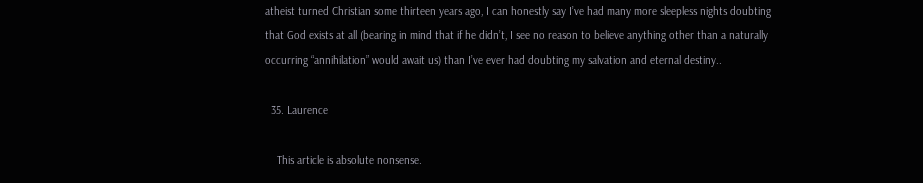atheist turned Christian some thirteen years ago, I can honestly say I’ve had many more sleepless nights doubting that God exists at all (bearing in mind that if he didn’t, I see no reason to believe anything other than a naturally occurring “annihilation” would await us) than I’ve ever had doubting my salvation and eternal destiny..

  35. Laurence

    This article is absolute nonsense.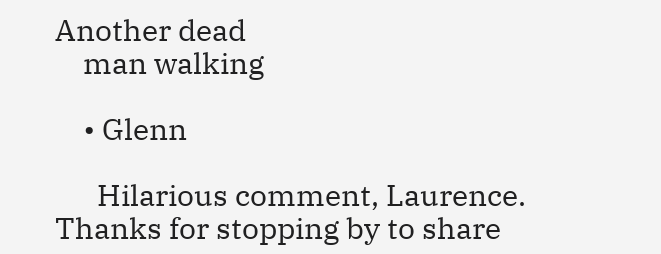Another dead
    man walking

    • Glenn

      Hilarious comment, Laurence. Thanks for stopping by to share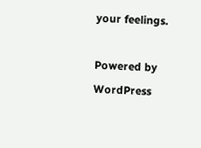your feelings.

Powered by WordPress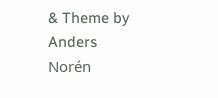& Theme by Anders Norén